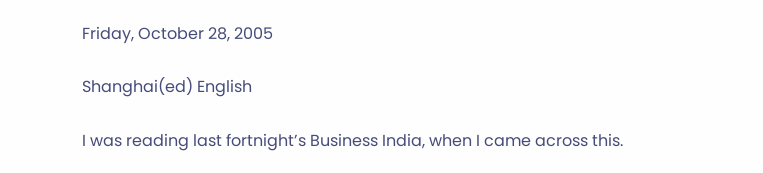Friday, October 28, 2005

Shanghai(ed) English

I was reading last fortnight’s Business India, when I came across this.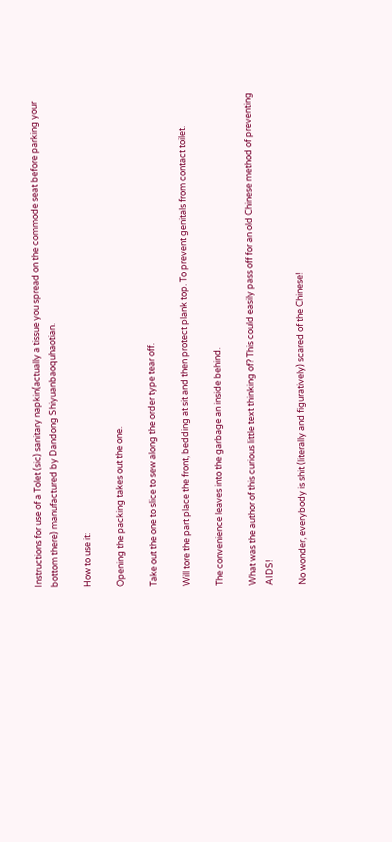Instructions for use of a Tolet (sic) sanitary napkin(actually a tissue you spread on the commode seat before parking your bottom there) manufactured by Dandong Shiyuanbaoquhaotian.

How to use it:

Opening the packing takes out the one.

Take out the one to slice to sew along the order type tear off.

Will tore the part place the front, bedding at sit and then protect plank top. To prevent genitals from contact toilet.

The convenience leaves into the garbage an inside behind.

What was the author of this curious little text thinking of? This could easily pass off for an old Chinese method of preventing AIDS!

No wonder, everybody is shit (literally and figuratively) scared of the Chinese!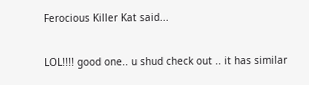Ferocious Killer Kat said...

LOL!!!! good one.. u shud check out .. it has similar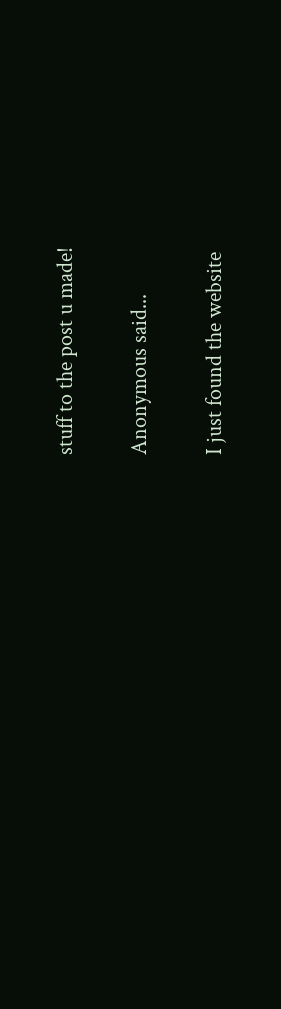stuff to the post u made!

Anonymous said...

I just found the website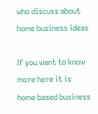who discuss about
home business ideas

If you want to know more here it is
home based business